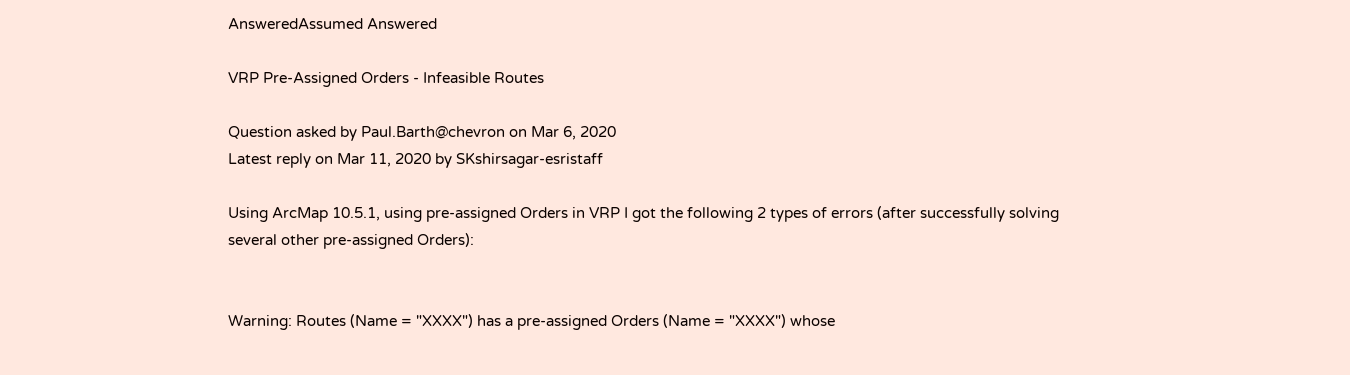AnsweredAssumed Answered

VRP Pre-Assigned Orders - Infeasible Routes

Question asked by Paul.Barth@chevron on Mar 6, 2020
Latest reply on Mar 11, 2020 by SKshirsagar-esristaff

Using ArcMap 10.5.1, using pre-assigned Orders in VRP I got the following 2 types of errors (after successfully solving several other pre-assigned Orders):


Warning: Routes (Name = "XXXX") has a pre-assigned Orders (Name = "XXXX") whose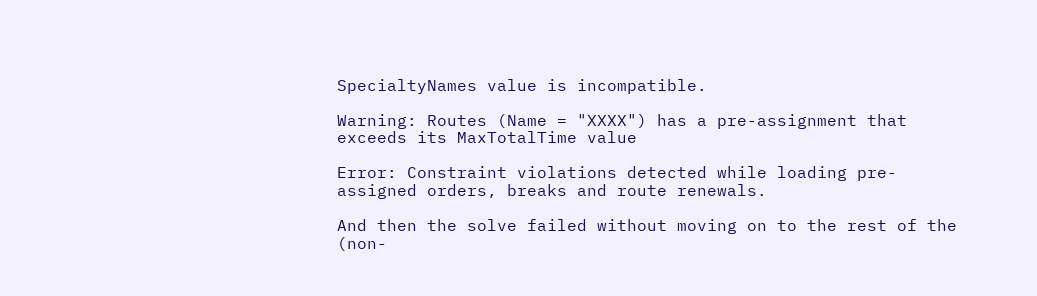SpecialtyNames value is incompatible.

Warning: Routes (Name = "XXXX") has a pre-assignment that exceeds its MaxTotalTime value

Error: Constraint violations detected while loading pre-assigned orders, breaks and route renewals.

And then the solve failed without moving on to the rest of the (non-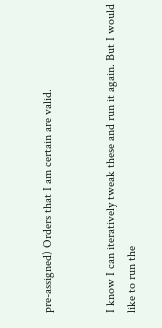pre-assigned) Orders that I am certain are valid.


I know I can iteratively tweak these and run it again. But I would like to run the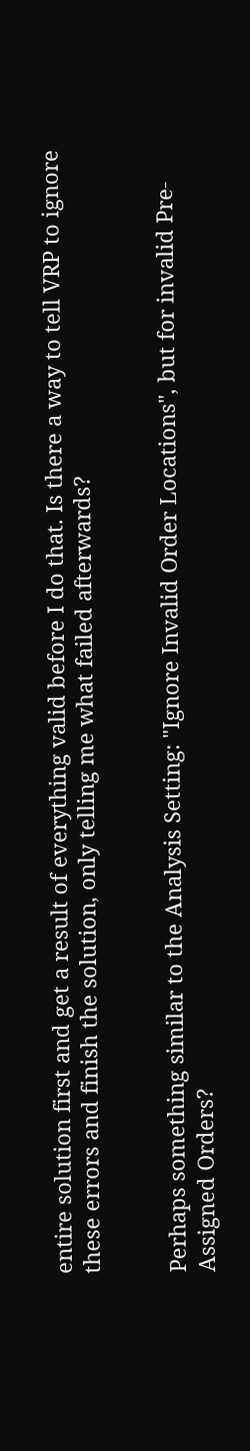entire solution first and get a result of everything valid before I do that. Is there a way to tell VRP to ignore these errors and finish the solution, only telling me what failed afterwards?


Perhaps something similar to the Analysis Setting: "Ignore Invalid Order Locations", but for invalid Pre-Assigned Orders?